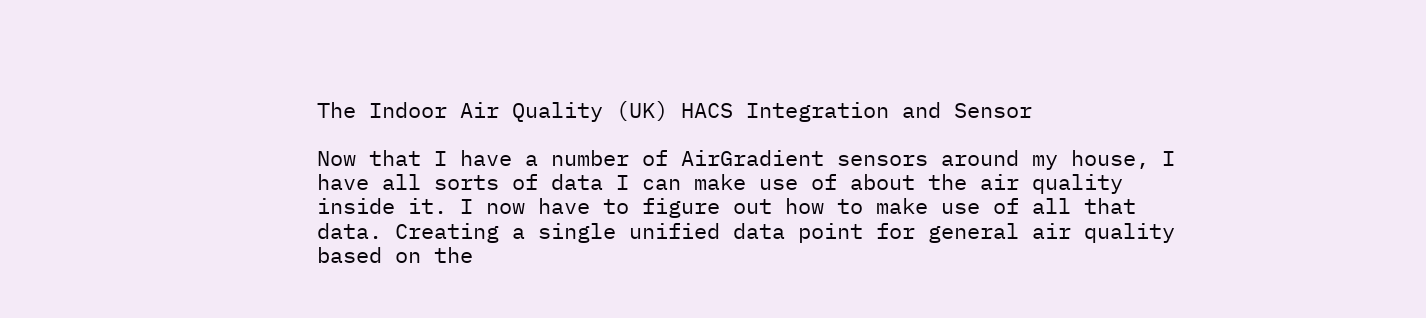The Indoor Air Quality (UK) HACS Integration and Sensor

Now that I have a number of AirGradient sensors around my house, I have all sorts of data I can make use of about the air quality inside it. I now have to figure out how to make use of all that data. Creating a single unified data point for general air quality based on the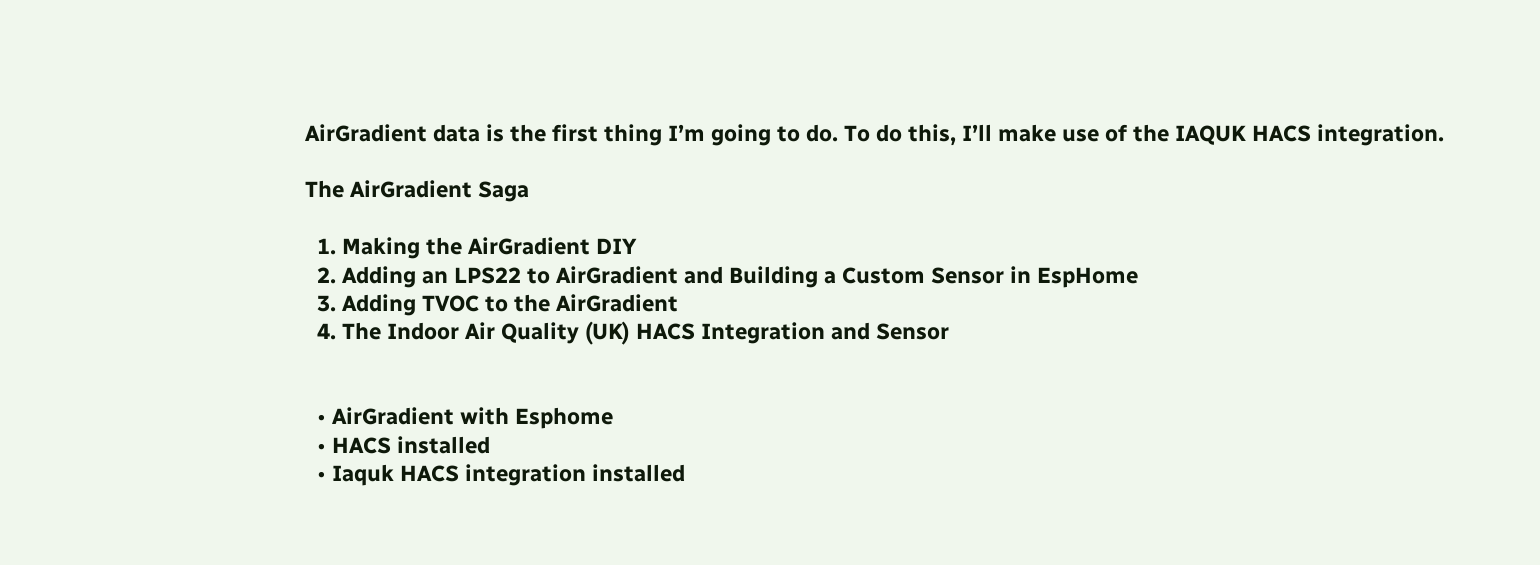AirGradient data is the first thing I’m going to do. To do this, I’ll make use of the IAQUK HACS integration.

The AirGradient Saga

  1. Making the AirGradient DIY
  2. Adding an LPS22 to AirGradient and Building a Custom Sensor in EspHome
  3. Adding TVOC to the AirGradient
  4. The Indoor Air Quality (UK) HACS Integration and Sensor


  • AirGradient with Esphome
  • HACS installed
  • Iaquk HACS integration installed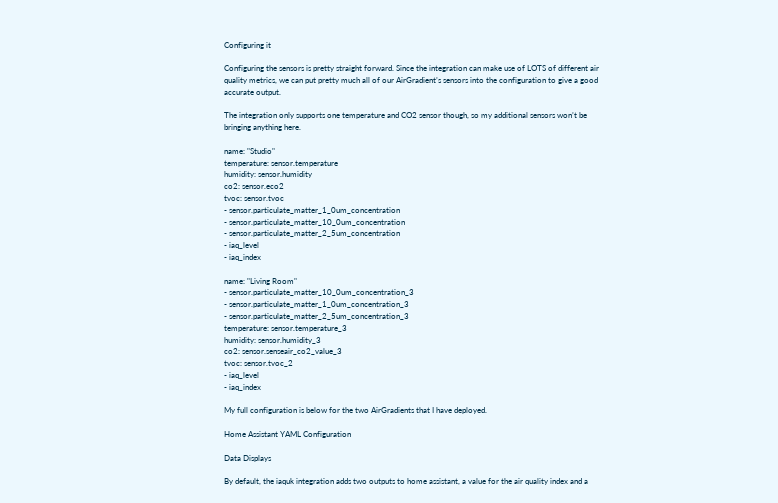Configuring it

Configuring the sensors is pretty straight forward. Since the integration can make use of LOTS of different air quality metrics, we can put pretty much all of our AirGradient’s sensors into the configuration to give a good accurate output.

The integration only supports one temperature and CO2 sensor though, so my additional sensors won’t be bringing anything here.

name: "Studio"
temperature: sensor.temperature
humidity: sensor.humidity
co2: sensor.eco2
tvoc: sensor.tvoc
- sensor.particulate_matter_1_0um_concentration
- sensor.particulate_matter_10_0um_concentration
- sensor.particulate_matter_2_5um_concentration
- iaq_level
- iaq_index

name: "Living Room"
- sensor.particulate_matter_10_0um_concentration_3
- sensor.particulate_matter_1_0um_concentration_3
- sensor.particulate_matter_2_5um_concentration_3
temperature: sensor.temperature_3
humidity: sensor.humidity_3
co2: sensor.senseair_co2_value_3
tvoc: sensor.tvoc_2
- iaq_level
- iaq_index

My full configuration is below for the two AirGradients that I have deployed.

Home Assistant YAML Configuration

Data Displays

By default, the iaquk integration adds two outputs to home assistant, a value for the air quality index and a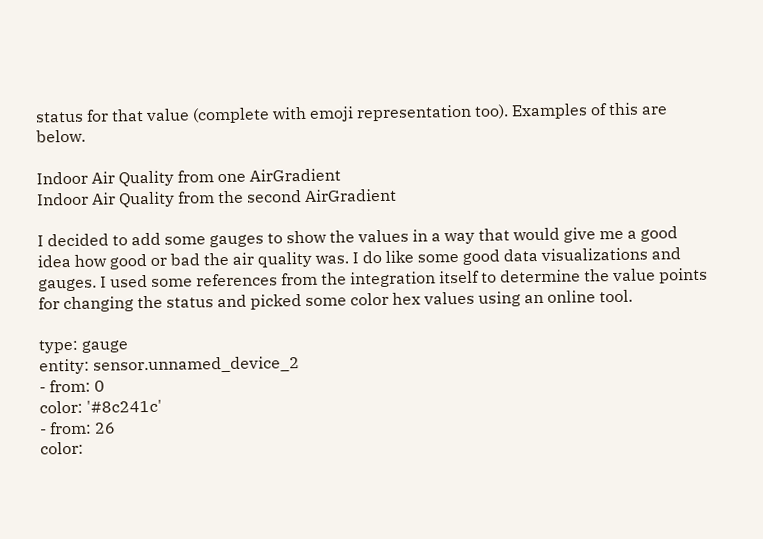status for that value (complete with emoji representation too). Examples of this are below.

Indoor Air Quality from one AirGradient
Indoor Air Quality from the second AirGradient

I decided to add some gauges to show the values in a way that would give me a good idea how good or bad the air quality was. I do like some good data visualizations and gauges. I used some references from the integration itself to determine the value points for changing the status and picked some color hex values using an online tool.

type: gauge
entity: sensor.unnamed_device_2
- from: 0
color: '#8c241c'
- from: 26
color: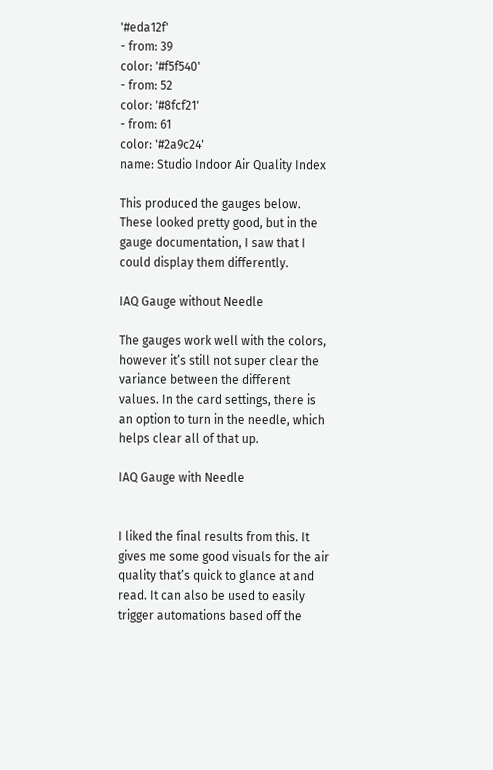'#eda12f'
- from: 39
color: '#f5f540'
- from: 52
color: '#8fcf21'
- from: 61
color: '#2a9c24'
name: Studio Indoor Air Quality Index

This produced the gauges below. These looked pretty good, but in the gauge documentation, I saw that I could display them differently.

IAQ Gauge without Needle

The gauges work well with the colors, however it’s still not super clear the variance between the different values. In the card settings, there is an option to turn in the needle, which helps clear all of that up.

IAQ Gauge with Needle


I liked the final results from this. It gives me some good visuals for the air quality that’s quick to glance at and read. It can also be used to easily trigger automations based off the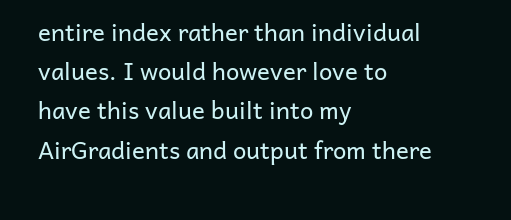entire index rather than individual values. I would however love to have this value built into my AirGradients and output from there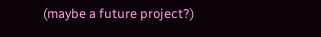(maybe a future project?)